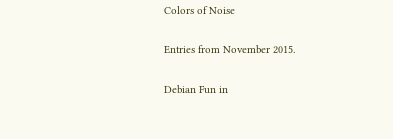Colors of Noise

Entries from November 2015.

Debian Fun in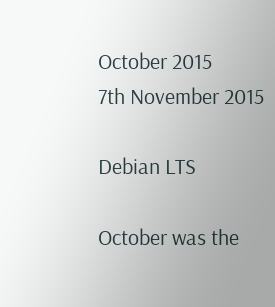October 2015
7th November 2015

Debian LTS

October was the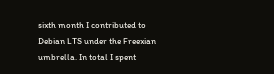sixth month I contributed to Debian LTS under the Freexian umbrella. In total I spent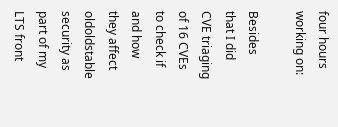four hours working on:

Besides that I did CVE triaging of 16 CVEs to check if and how they affect oldoldstable security as part of my LTS front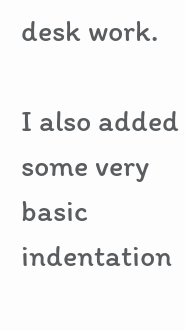desk work.

I also added some very basic indentation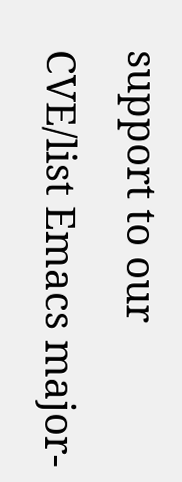support to our CVE/list Emacs major-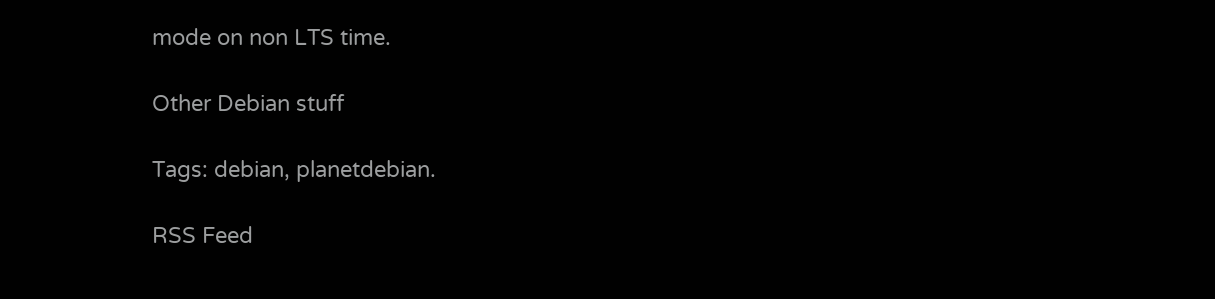mode on non LTS time.

Other Debian stuff

Tags: debian, planetdebian.

RSS Feed